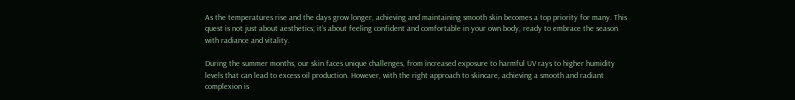As the temperatures rise and the days grow longer, achieving and maintaining smooth skin becomes a top priority for many. This quest is not just about aesthetics; it’s about feeling confident and comfortable in your own body, ready to embrace the season with radiance and vitality.

During the summer months, our skin faces unique challenges, from increased exposure to harmful UV rays to higher humidity levels that can lead to excess oil production. However, with the right approach to skincare, achieving a smooth and radiant complexion is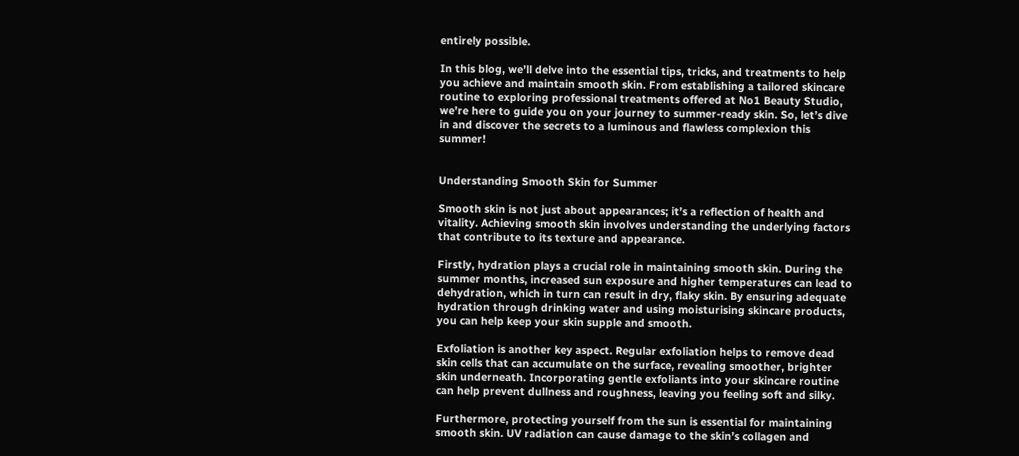entirely possible.

In this blog, we’ll delve into the essential tips, tricks, and treatments to help you achieve and maintain smooth skin. From establishing a tailored skincare routine to exploring professional treatments offered at No1 Beauty Studio, we’re here to guide you on your journey to summer-ready skin. So, let’s dive in and discover the secrets to a luminous and flawless complexion this summer!


Understanding Smooth Skin for Summer

Smooth skin is not just about appearances; it’s a reflection of health and vitality. Achieving smooth skin involves understanding the underlying factors that contribute to its texture and appearance.

Firstly, hydration plays a crucial role in maintaining smooth skin. During the summer months, increased sun exposure and higher temperatures can lead to dehydration, which in turn can result in dry, flaky skin. By ensuring adequate hydration through drinking water and using moisturising skincare products, you can help keep your skin supple and smooth.

Exfoliation is another key aspect. Regular exfoliation helps to remove dead skin cells that can accumulate on the surface, revealing smoother, brighter skin underneath. Incorporating gentle exfoliants into your skincare routine can help prevent dullness and roughness, leaving you feeling soft and silky.

Furthermore, protecting yourself from the sun is essential for maintaining smooth skin. UV radiation can cause damage to the skin’s collagen and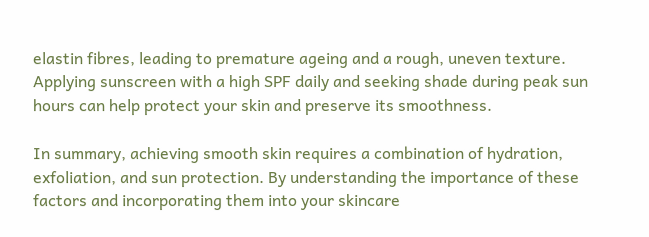elastin fibres, leading to premature ageing and a rough, uneven texture. Applying sunscreen with a high SPF daily and seeking shade during peak sun hours can help protect your skin and preserve its smoothness.

In summary, achieving smooth skin requires a combination of hydration, exfoliation, and sun protection. By understanding the importance of these factors and incorporating them into your skincare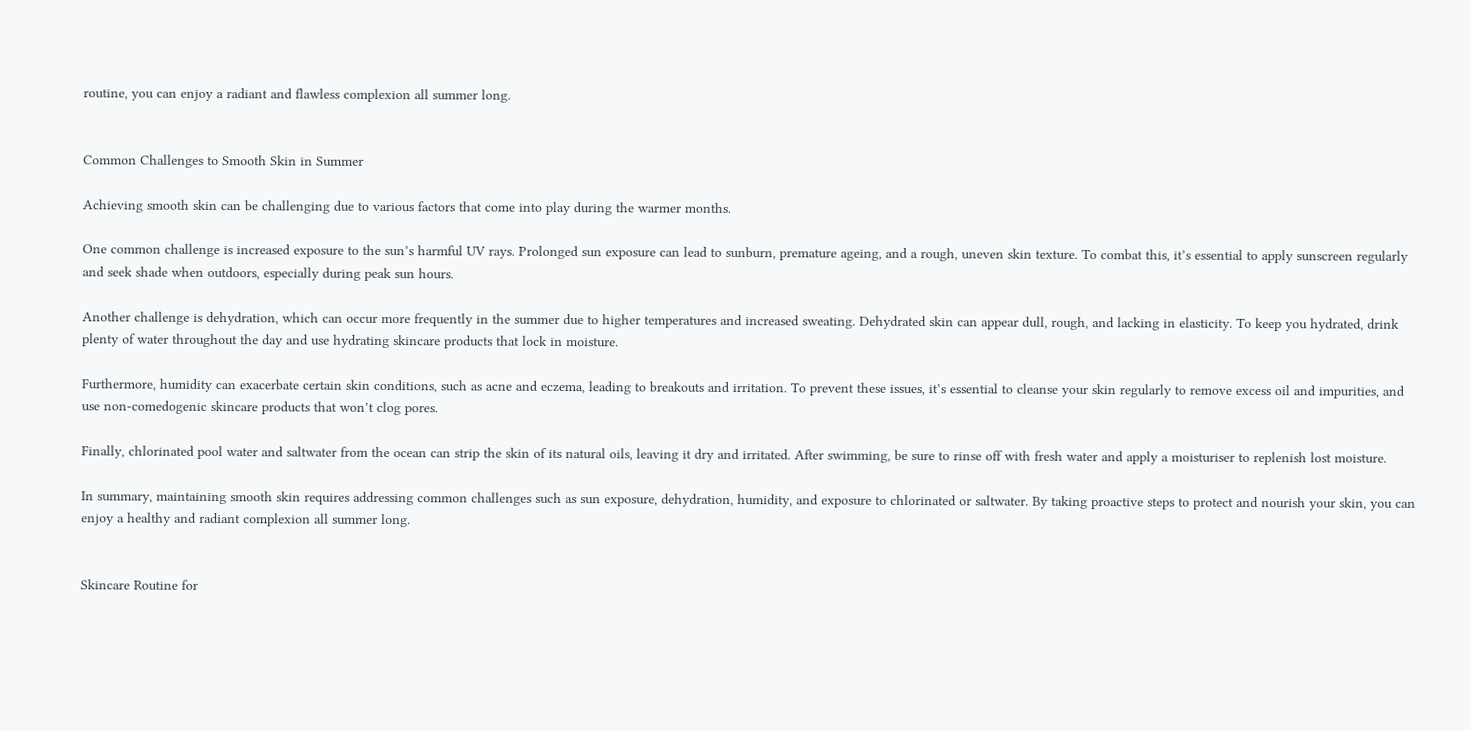routine, you can enjoy a radiant and flawless complexion all summer long.


Common Challenges to Smooth Skin in Summer

Achieving smooth skin can be challenging due to various factors that come into play during the warmer months.

One common challenge is increased exposure to the sun’s harmful UV rays. Prolonged sun exposure can lead to sunburn, premature ageing, and a rough, uneven skin texture. To combat this, it’s essential to apply sunscreen regularly and seek shade when outdoors, especially during peak sun hours.

Another challenge is dehydration, which can occur more frequently in the summer due to higher temperatures and increased sweating. Dehydrated skin can appear dull, rough, and lacking in elasticity. To keep you hydrated, drink plenty of water throughout the day and use hydrating skincare products that lock in moisture.

Furthermore, humidity can exacerbate certain skin conditions, such as acne and eczema, leading to breakouts and irritation. To prevent these issues, it’s essential to cleanse your skin regularly to remove excess oil and impurities, and use non-comedogenic skincare products that won’t clog pores.

Finally, chlorinated pool water and saltwater from the ocean can strip the skin of its natural oils, leaving it dry and irritated. After swimming, be sure to rinse off with fresh water and apply a moisturiser to replenish lost moisture.

In summary, maintaining smooth skin requires addressing common challenges such as sun exposure, dehydration, humidity, and exposure to chlorinated or saltwater. By taking proactive steps to protect and nourish your skin, you can enjoy a healthy and radiant complexion all summer long.


Skincare Routine for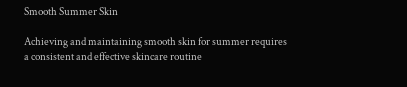Smooth Summer Skin

Achieving and maintaining smooth skin for summer requires a consistent and effective skincare routine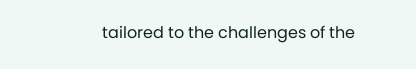tailored to the challenges of the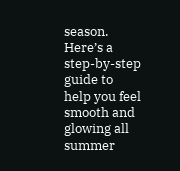season. Here’s a step-by-step guide to help you feel smooth and glowing all summer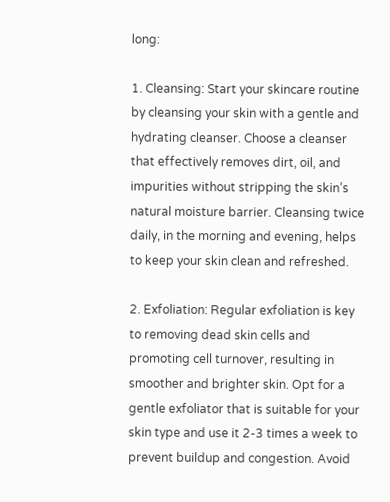long:

1. Cleansing: Start your skincare routine by cleansing your skin with a gentle and hydrating cleanser. Choose a cleanser that effectively removes dirt, oil, and impurities without stripping the skin’s natural moisture barrier. Cleansing twice daily, in the morning and evening, helps to keep your skin clean and refreshed.

2. Exfoliation: Regular exfoliation is key to removing dead skin cells and promoting cell turnover, resulting in smoother and brighter skin. Opt for a gentle exfoliator that is suitable for your skin type and use it 2-3 times a week to prevent buildup and congestion. Avoid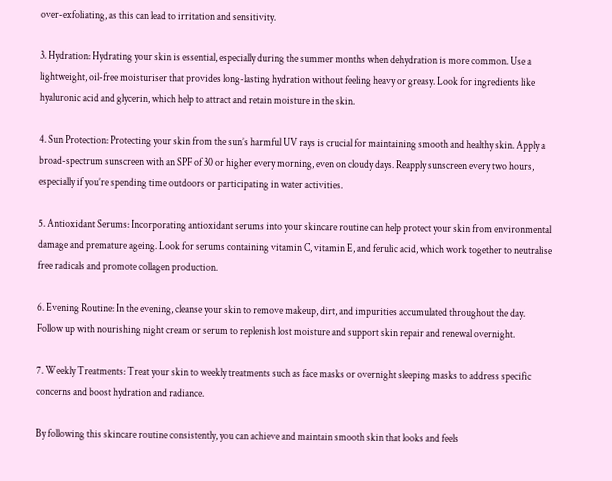over-exfoliating, as this can lead to irritation and sensitivity.

3. Hydration: Hydrating your skin is essential, especially during the summer months when dehydration is more common. Use a lightweight, oil-free moisturiser that provides long-lasting hydration without feeling heavy or greasy. Look for ingredients like hyaluronic acid and glycerin, which help to attract and retain moisture in the skin.

4. Sun Protection: Protecting your skin from the sun’s harmful UV rays is crucial for maintaining smooth and healthy skin. Apply a broad-spectrum sunscreen with an SPF of 30 or higher every morning, even on cloudy days. Reapply sunscreen every two hours, especially if you’re spending time outdoors or participating in water activities.

5. Antioxidant Serums: Incorporating antioxidant serums into your skincare routine can help protect your skin from environmental damage and premature ageing. Look for serums containing vitamin C, vitamin E, and ferulic acid, which work together to neutralise free radicals and promote collagen production.

6. Evening Routine: In the evening, cleanse your skin to remove makeup, dirt, and impurities accumulated throughout the day. Follow up with nourishing night cream or serum to replenish lost moisture and support skin repair and renewal overnight.

7. Weekly Treatments: Treat your skin to weekly treatments such as face masks or overnight sleeping masks to address specific concerns and boost hydration and radiance.

By following this skincare routine consistently, you can achieve and maintain smooth skin that looks and feels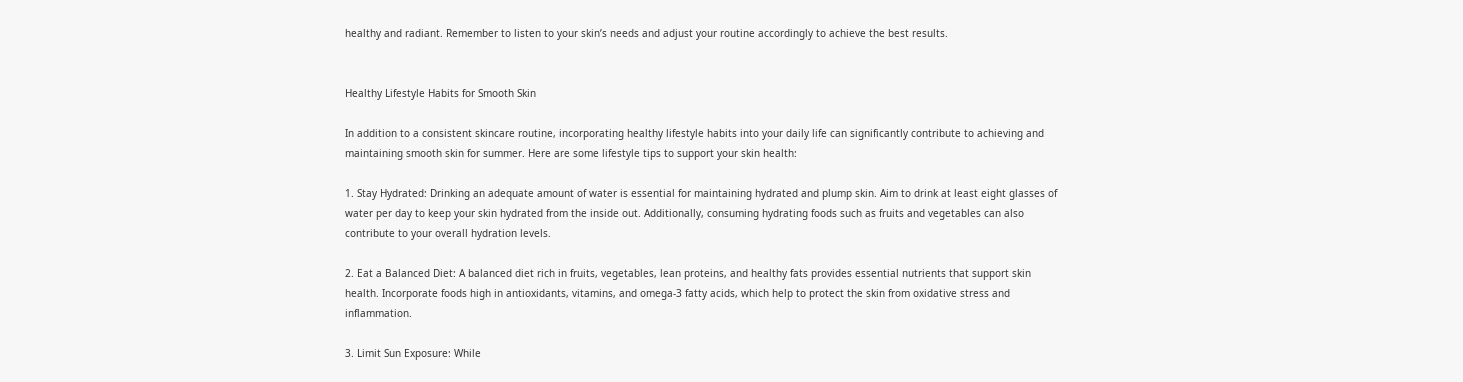healthy and radiant. Remember to listen to your skin’s needs and adjust your routine accordingly to achieve the best results.


Healthy Lifestyle Habits for Smooth Skin

In addition to a consistent skincare routine, incorporating healthy lifestyle habits into your daily life can significantly contribute to achieving and maintaining smooth skin for summer. Here are some lifestyle tips to support your skin health:

1. Stay Hydrated: Drinking an adequate amount of water is essential for maintaining hydrated and plump skin. Aim to drink at least eight glasses of water per day to keep your skin hydrated from the inside out. Additionally, consuming hydrating foods such as fruits and vegetables can also contribute to your overall hydration levels.

2. Eat a Balanced Diet: A balanced diet rich in fruits, vegetables, lean proteins, and healthy fats provides essential nutrients that support skin health. Incorporate foods high in antioxidants, vitamins, and omega-3 fatty acids, which help to protect the skin from oxidative stress and inflammation.

3. Limit Sun Exposure: While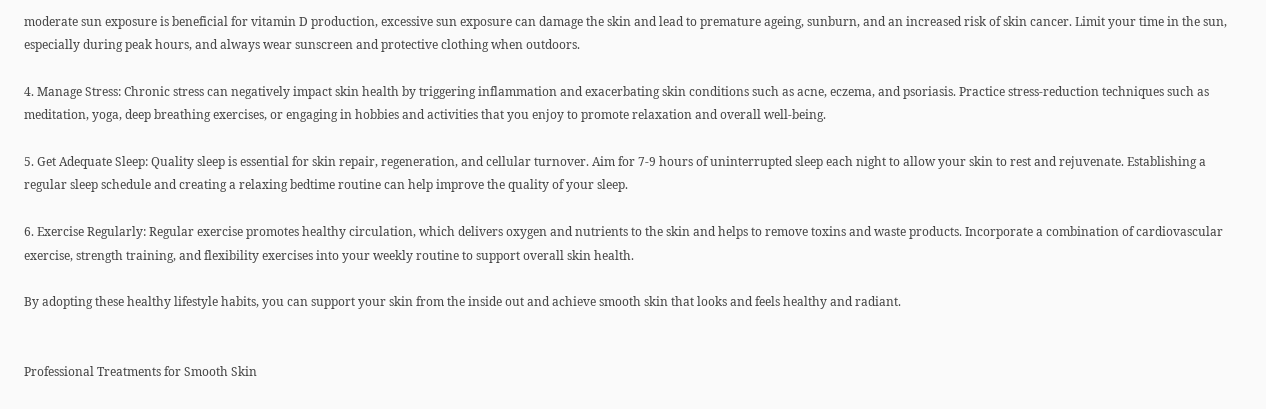moderate sun exposure is beneficial for vitamin D production, excessive sun exposure can damage the skin and lead to premature ageing, sunburn, and an increased risk of skin cancer. Limit your time in the sun, especially during peak hours, and always wear sunscreen and protective clothing when outdoors.

4. Manage Stress: Chronic stress can negatively impact skin health by triggering inflammation and exacerbating skin conditions such as acne, eczema, and psoriasis. Practice stress-reduction techniques such as meditation, yoga, deep breathing exercises, or engaging in hobbies and activities that you enjoy to promote relaxation and overall well-being.

5. Get Adequate Sleep: Quality sleep is essential for skin repair, regeneration, and cellular turnover. Aim for 7-9 hours of uninterrupted sleep each night to allow your skin to rest and rejuvenate. Establishing a regular sleep schedule and creating a relaxing bedtime routine can help improve the quality of your sleep.

6. Exercise Regularly: Regular exercise promotes healthy circulation, which delivers oxygen and nutrients to the skin and helps to remove toxins and waste products. Incorporate a combination of cardiovascular exercise, strength training, and flexibility exercises into your weekly routine to support overall skin health.

By adopting these healthy lifestyle habits, you can support your skin from the inside out and achieve smooth skin that looks and feels healthy and radiant.


Professional Treatments for Smooth Skin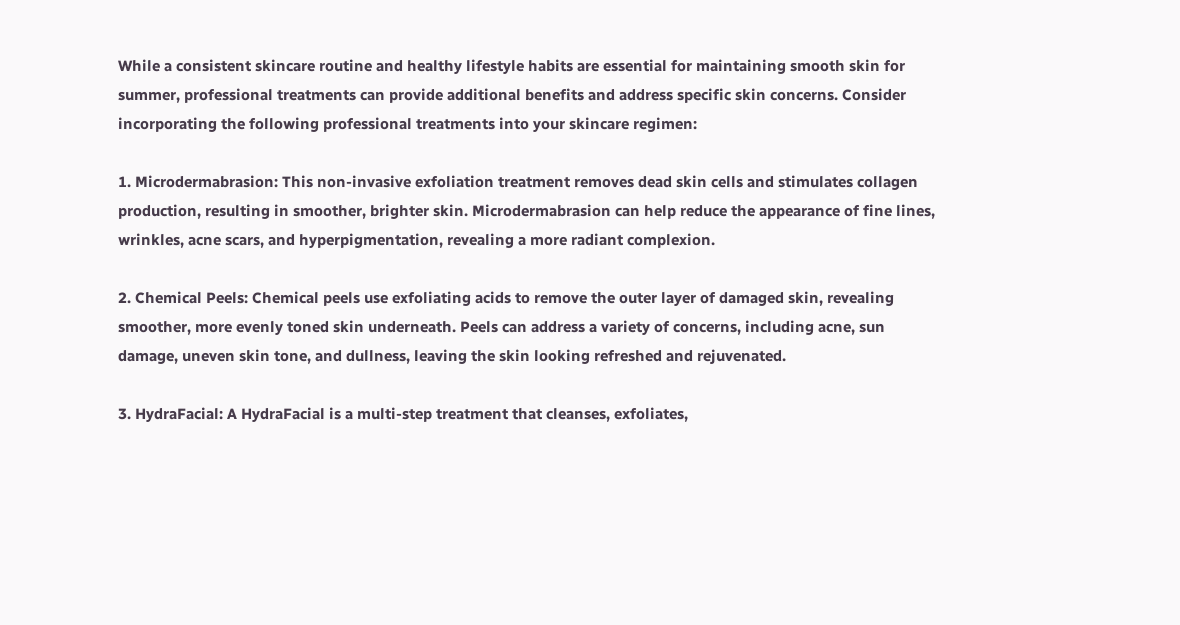While a consistent skincare routine and healthy lifestyle habits are essential for maintaining smooth skin for summer, professional treatments can provide additional benefits and address specific skin concerns. Consider incorporating the following professional treatments into your skincare regimen:

1. Microdermabrasion: This non-invasive exfoliation treatment removes dead skin cells and stimulates collagen production, resulting in smoother, brighter skin. Microdermabrasion can help reduce the appearance of fine lines, wrinkles, acne scars, and hyperpigmentation, revealing a more radiant complexion.

2. Chemical Peels: Chemical peels use exfoliating acids to remove the outer layer of damaged skin, revealing smoother, more evenly toned skin underneath. Peels can address a variety of concerns, including acne, sun damage, uneven skin tone, and dullness, leaving the skin looking refreshed and rejuvenated.

3. HydraFacial: A HydraFacial is a multi-step treatment that cleanses, exfoliates,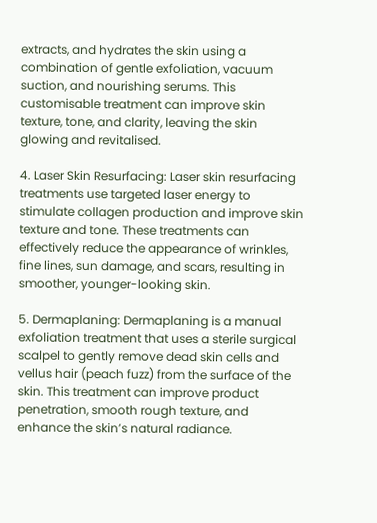extracts, and hydrates the skin using a combination of gentle exfoliation, vacuum suction, and nourishing serums. This customisable treatment can improve skin texture, tone, and clarity, leaving the skin glowing and revitalised.

4. Laser Skin Resurfacing: Laser skin resurfacing treatments use targeted laser energy to stimulate collagen production and improve skin texture and tone. These treatments can effectively reduce the appearance of wrinkles, fine lines, sun damage, and scars, resulting in smoother, younger-looking skin.

5. Dermaplaning: Dermaplaning is a manual exfoliation treatment that uses a sterile surgical scalpel to gently remove dead skin cells and vellus hair (peach fuzz) from the surface of the skin. This treatment can improve product penetration, smooth rough texture, and enhance the skin’s natural radiance.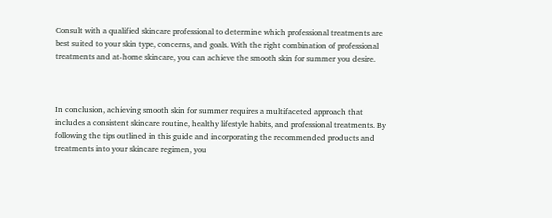Consult with a qualified skincare professional to determine which professional treatments are best suited to your skin type, concerns, and goals. With the right combination of professional treatments and at-home skincare, you can achieve the smooth skin for summer you desire.



In conclusion, achieving smooth skin for summer requires a multifaceted approach that includes a consistent skincare routine, healthy lifestyle habits, and professional treatments. By following the tips outlined in this guide and incorporating the recommended products and treatments into your skincare regimen, you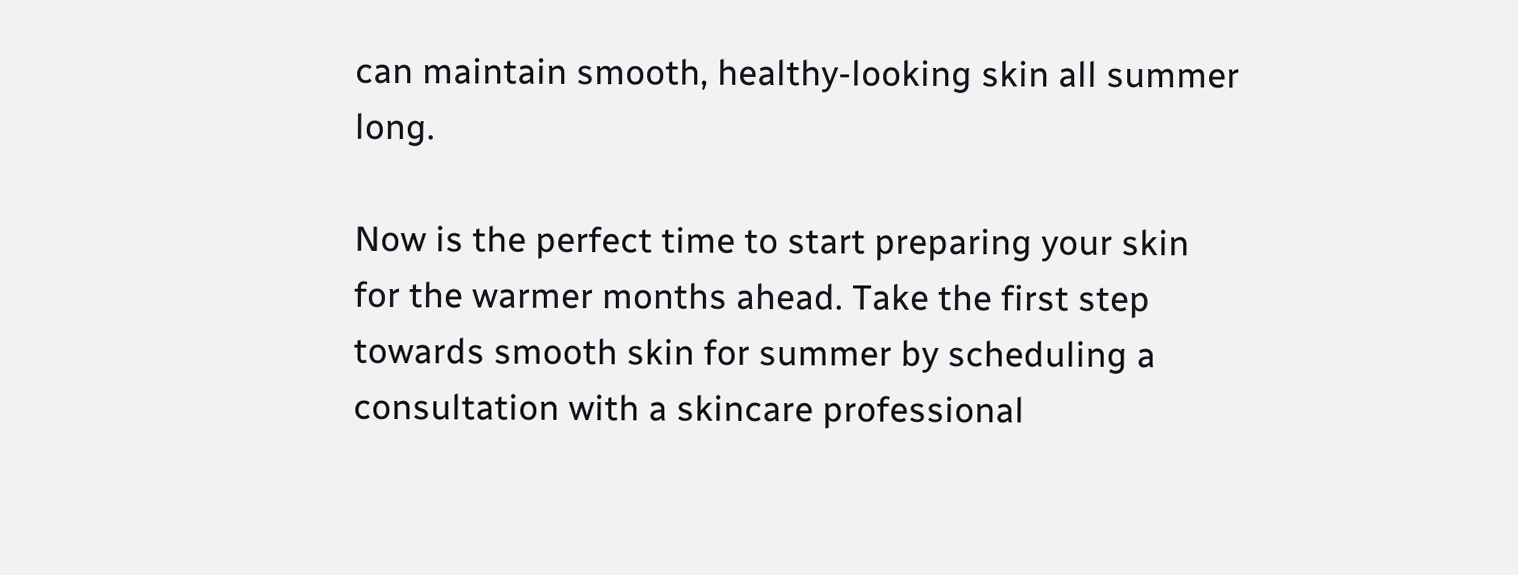can maintain smooth, healthy-looking skin all summer long.

Now is the perfect time to start preparing your skin for the warmer months ahead. Take the first step towards smooth skin for summer by scheduling a consultation with a skincare professional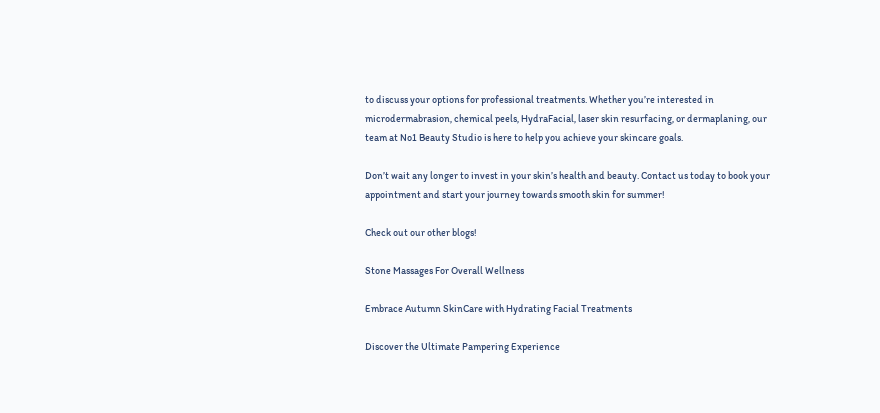to discuss your options for professional treatments. Whether you’re interested in microdermabrasion, chemical peels, HydraFacial, laser skin resurfacing, or dermaplaning, our team at No1 Beauty Studio is here to help you achieve your skincare goals.

Don’t wait any longer to invest in your skin’s health and beauty. Contact us today to book your appointment and start your journey towards smooth skin for summer!

Check out our other blogs!

Stone Massages For Overall Wellness

Embrace Autumn SkinCare with Hydrating Facial Treatments

Discover the Ultimate Pampering Experience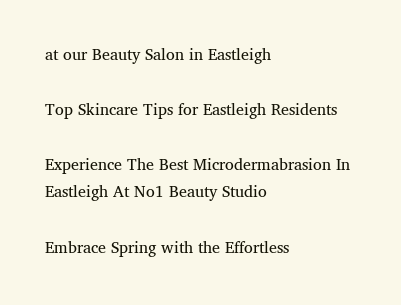at our Beauty Salon in Eastleigh

Top Skincare Tips for Eastleigh Residents

Experience The Best Microdermabrasion In Eastleigh At No1 Beauty Studio

Embrace Spring with the Effortless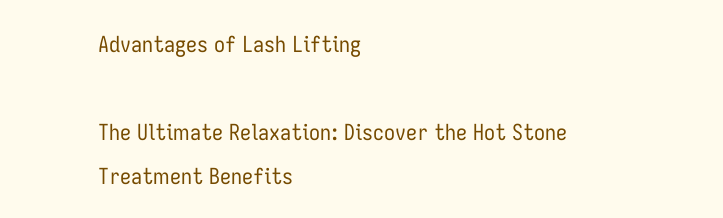Advantages of Lash Lifting

The Ultimate Relaxation: Discover the Hot Stone Treatment Benefits